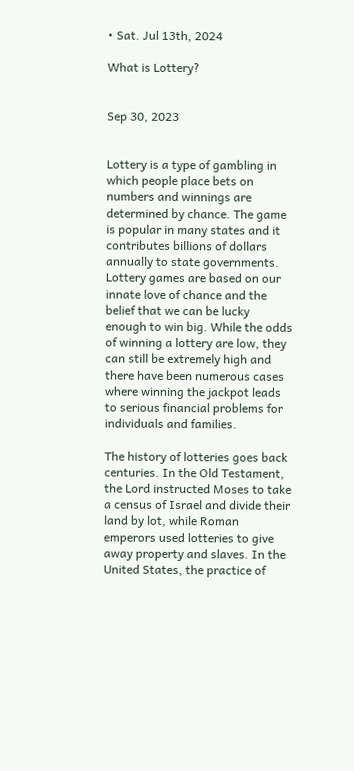• Sat. Jul 13th, 2024

What is Lottery?


Sep 30, 2023


Lottery is a type of gambling in which people place bets on numbers and winnings are determined by chance. The game is popular in many states and it contributes billions of dollars annually to state governments. Lottery games are based on our innate love of chance and the belief that we can be lucky enough to win big. While the odds of winning a lottery are low, they can still be extremely high and there have been numerous cases where winning the jackpot leads to serious financial problems for individuals and families.

The history of lotteries goes back centuries. In the Old Testament, the Lord instructed Moses to take a census of Israel and divide their land by lot, while Roman emperors used lotteries to give away property and slaves. In the United States, the practice of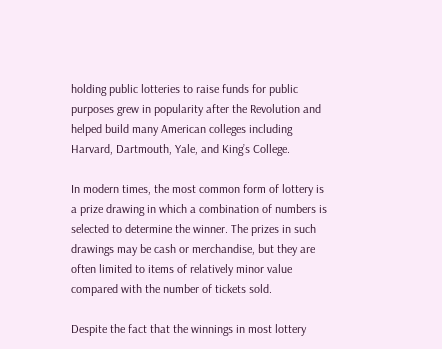holding public lotteries to raise funds for public purposes grew in popularity after the Revolution and helped build many American colleges including Harvard, Dartmouth, Yale, and King’s College.

In modern times, the most common form of lottery is a prize drawing in which a combination of numbers is selected to determine the winner. The prizes in such drawings may be cash or merchandise, but they are often limited to items of relatively minor value compared with the number of tickets sold.

Despite the fact that the winnings in most lottery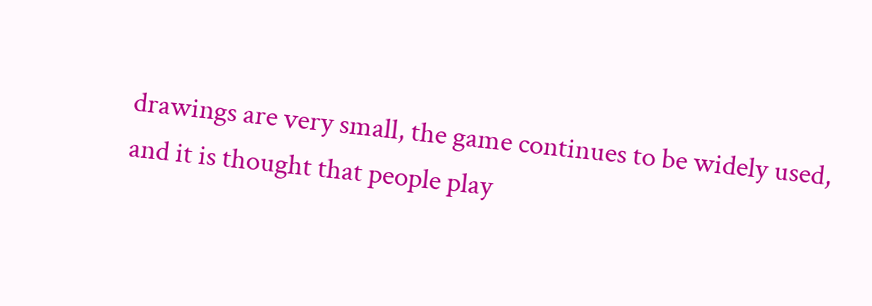drawings are very small, the game continues to be widely used, and it is thought that people play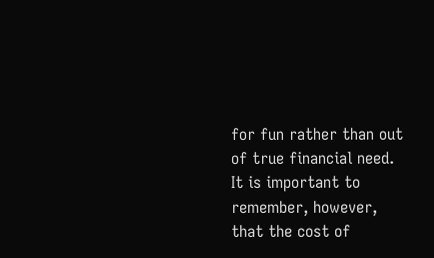for fun rather than out of true financial need. It is important to remember, however, that the cost of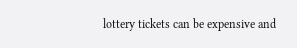lottery tickets can be expensive and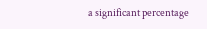a significant percentage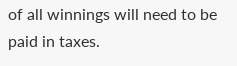of all winnings will need to be paid in taxes.